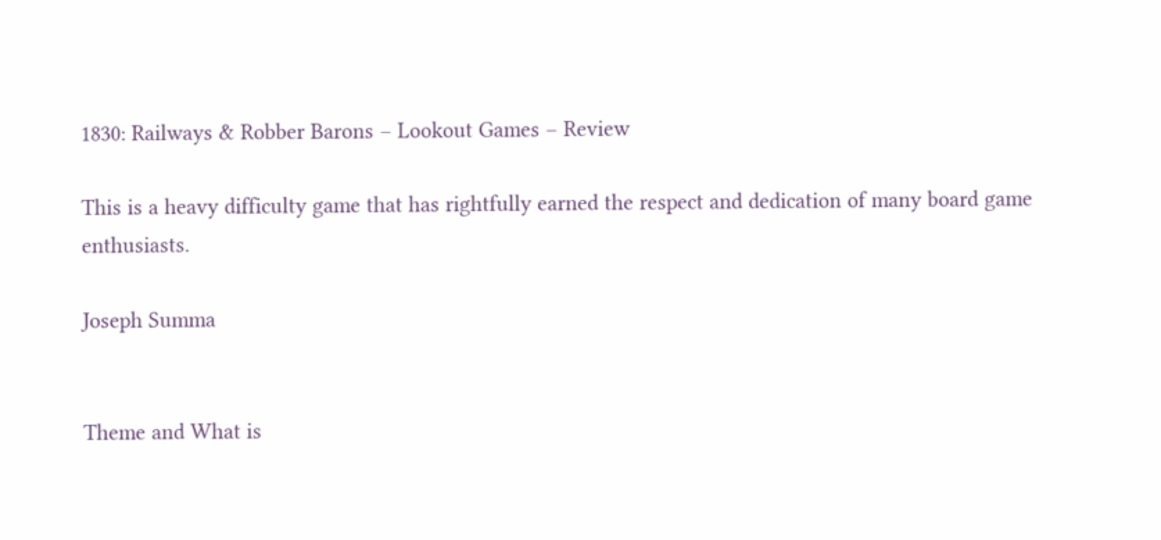1830: Railways & Robber Barons – Lookout Games – Review

This is a heavy difficulty game that has rightfully earned the respect and dedication of many board game enthusiasts.

Joseph Summa


Theme and What is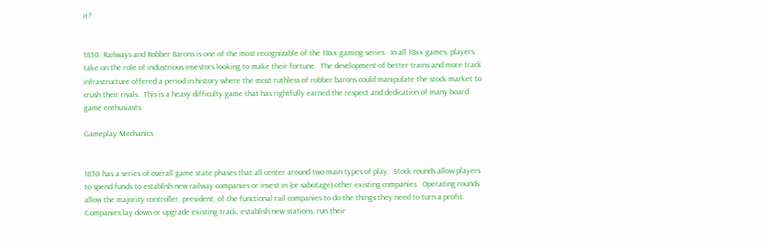it?


1830: Railways and Robber Barons is one of the most recognizable of the 18xx gaming series.  In all 18xx games, players take on the role of industrious investors looking to make their fortune.  The development of better trains and more track infrastructure offered a period in history where the most ruthless of robber barons could manipulate the stock market to crush their rivals.  This is a heavy difficulty game that has rightfully earned the respect and dedication of many board game enthusiasts.

Gameplay Mechanics


1830 has a series of overall game state phases that all center around two main types of play.  Stock rounds allow players to spend funds to establish new railway companies or invest in (or sabotage) other existing companies.  Operating rounds allow the majority controller, president, of the functional rail companies to do the things they need to turn a profit.  Companies lay down or upgrade existing track, establish new stations, run their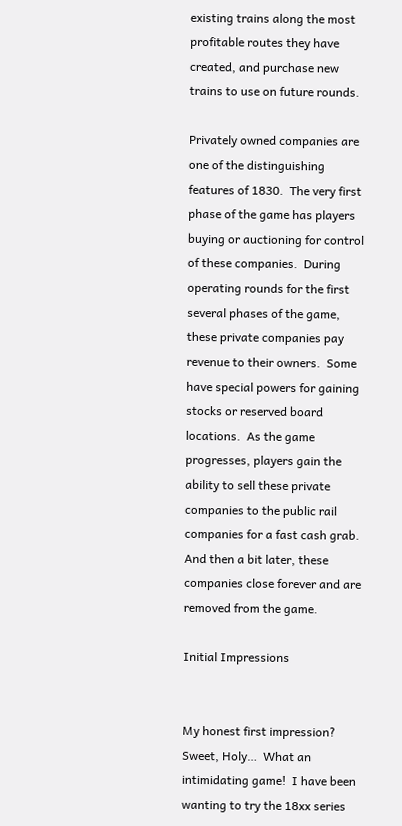existing trains along the most profitable routes they have created, and purchase new trains to use on future rounds.

Privately owned companies are one of the distinguishing features of 1830.  The very first phase of the game has players buying or auctioning for control of these companies.  During operating rounds for the first several phases of the game, these private companies pay revenue to their owners.  Some have special powers for gaining stocks or reserved board locations.  As the game progresses, players gain the ability to sell these private companies to the public rail companies for a fast cash grab.  And then a bit later, these companies close forever and are removed from the game.

Initial Impressions


My honest first impression?  Sweet, Holy…  What an intimidating game!  I have been wanting to try the 18xx series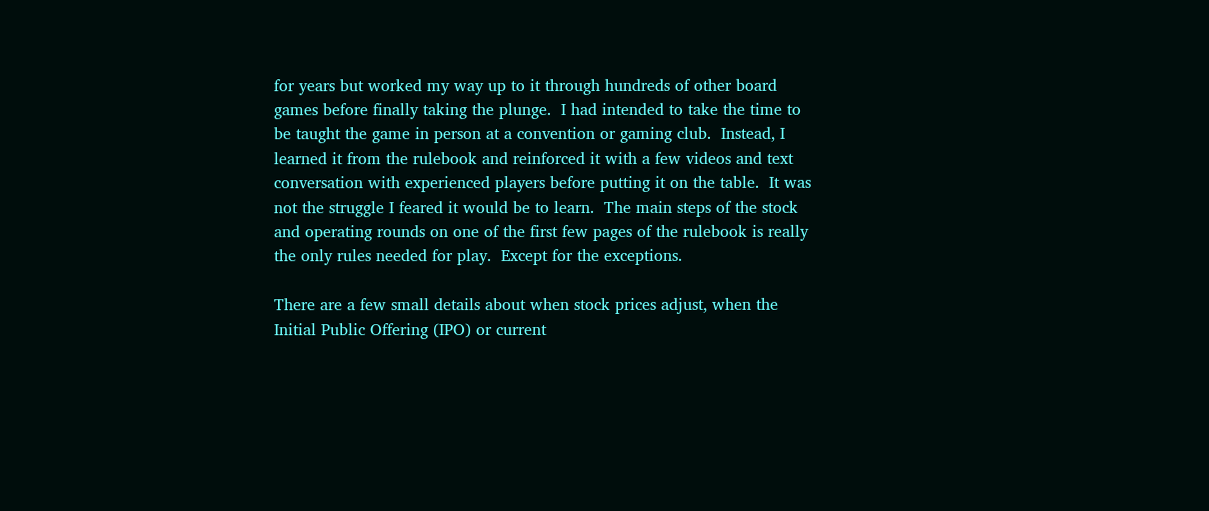for years but worked my way up to it through hundreds of other board games before finally taking the plunge.  I had intended to take the time to be taught the game in person at a convention or gaming club.  Instead, I learned it from the rulebook and reinforced it with a few videos and text conversation with experienced players before putting it on the table.  It was not the struggle I feared it would be to learn.  The main steps of the stock and operating rounds on one of the first few pages of the rulebook is really the only rules needed for play.  Except for the exceptions.

There are a few small details about when stock prices adjust, when the Initial Public Offering (IPO) or current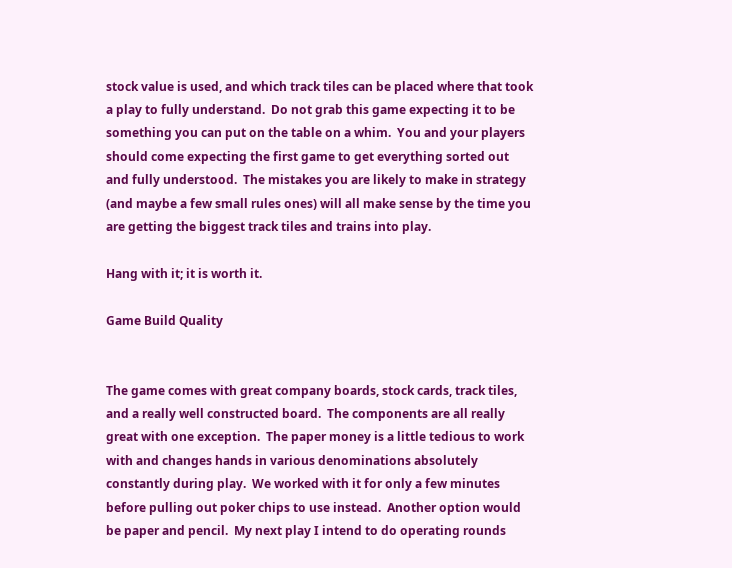stock value is used, and which track tiles can be placed where that took a play to fully understand.  Do not grab this game expecting it to be something you can put on the table on a whim.  You and your players should come expecting the first game to get everything sorted out and fully understood.  The mistakes you are likely to make in strategy (and maybe a few small rules ones) will all make sense by the time you are getting the biggest track tiles and trains into play.

Hang with it; it is worth it.

Game Build Quality


The game comes with great company boards, stock cards, track tiles, and a really well constructed board.  The components are all really great with one exception.  The paper money is a little tedious to work with and changes hands in various denominations absolutely constantly during play.  We worked with it for only a few minutes before pulling out poker chips to use instead.  Another option would be paper and pencil.  My next play I intend to do operating rounds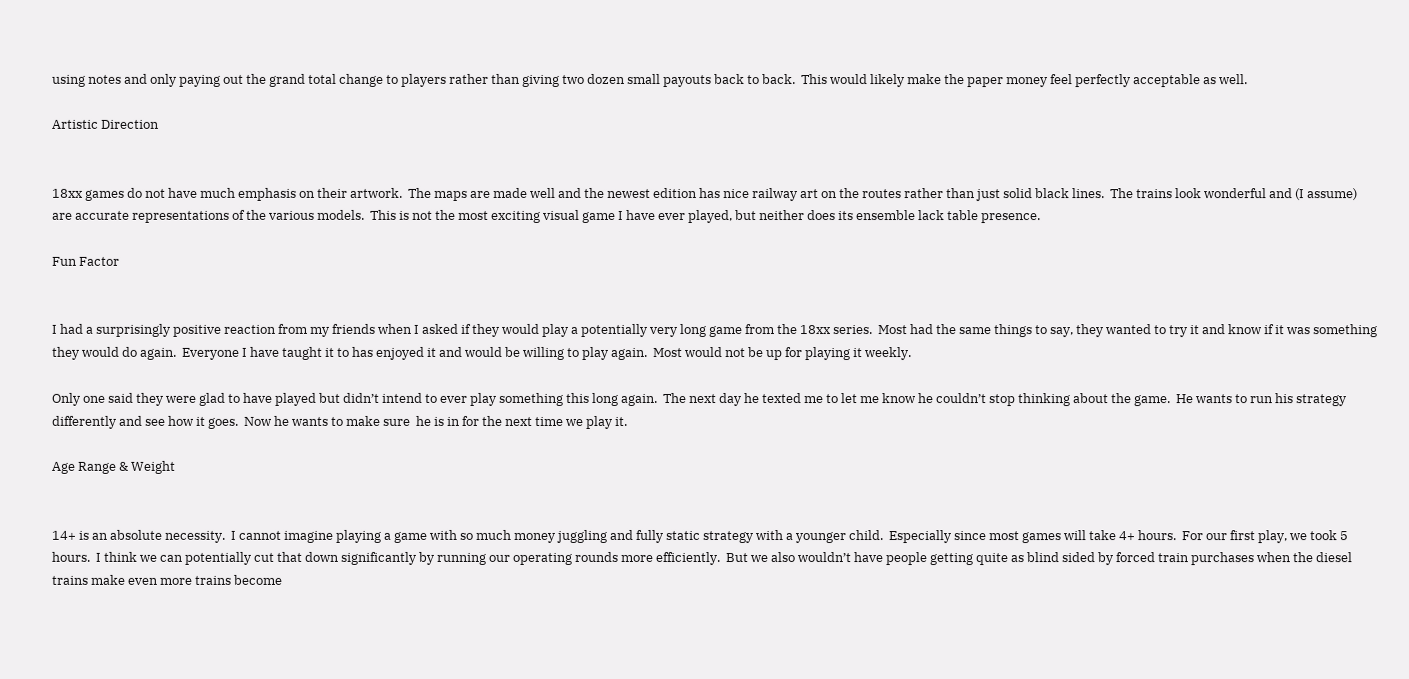using notes and only paying out the grand total change to players rather than giving two dozen small payouts back to back.  This would likely make the paper money feel perfectly acceptable as well.

Artistic Direction


18xx games do not have much emphasis on their artwork.  The maps are made well and the newest edition has nice railway art on the routes rather than just solid black lines.  The trains look wonderful and (I assume) are accurate representations of the various models.  This is not the most exciting visual game I have ever played, but neither does its ensemble lack table presence.

Fun Factor


I had a surprisingly positive reaction from my friends when I asked if they would play a potentially very long game from the 18xx series.  Most had the same things to say, they wanted to try it and know if it was something they would do again.  Everyone I have taught it to has enjoyed it and would be willing to play again.  Most would not be up for playing it weekly.

Only one said they were glad to have played but didn’t intend to ever play something this long again.  The next day he texted me to let me know he couldn’t stop thinking about the game.  He wants to run his strategy differently and see how it goes.  Now he wants to make sure  he is in for the next time we play it.

Age Range & Weight


14+ is an absolute necessity.  I cannot imagine playing a game with so much money juggling and fully static strategy with a younger child.  Especially since most games will take 4+ hours.  For our first play, we took 5 hours.  I think we can potentially cut that down significantly by running our operating rounds more efficiently.  But we also wouldn’t have people getting quite as blind sided by forced train purchases when the diesel trains make even more trains become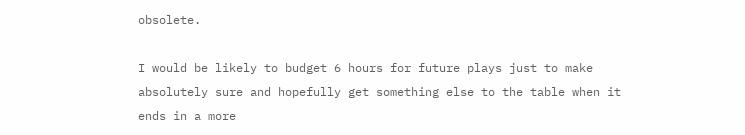obsolete.

I would be likely to budget 6 hours for future plays just to make absolutely sure and hopefully get something else to the table when it ends in a more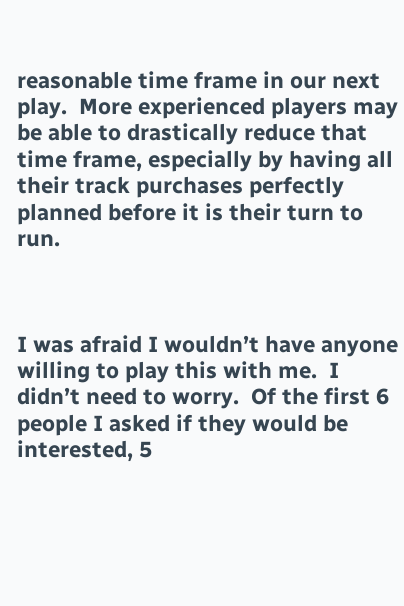reasonable time frame in our next play.  More experienced players may be able to drastically reduce that time frame, especially by having all their track purchases perfectly planned before it is their turn to run.



I was afraid I wouldn’t have anyone willing to play this with me.  I didn’t need to worry.  Of the first 6 people I asked if they would be interested, 5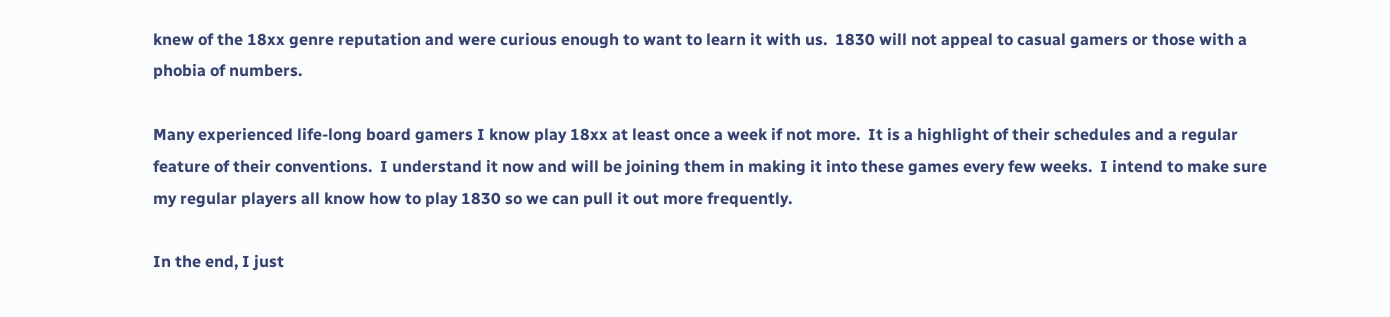knew of the 18xx genre reputation and were curious enough to want to learn it with us.  1830 will not appeal to casual gamers or those with a phobia of numbers.

Many experienced life-long board gamers I know play 18xx at least once a week if not more.  It is a highlight of their schedules and a regular feature of their conventions.  I understand it now and will be joining them in making it into these games every few weeks.  I intend to make sure my regular players all know how to play 1830 so we can pull it out more frequently.

In the end, I just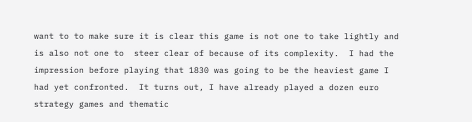want to to make sure it is clear this game is not one to take lightly and is also not one to  steer clear of because of its complexity.  I had the impression before playing that 1830 was going to be the heaviest game I had yet confronted.  It turns out, I have already played a dozen euro strategy games and thematic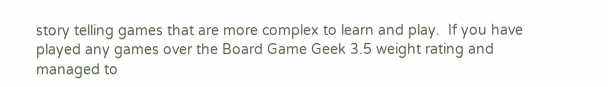story telling games that are more complex to learn and play.  If you have played any games over the Board Game Geek 3.5 weight rating and managed to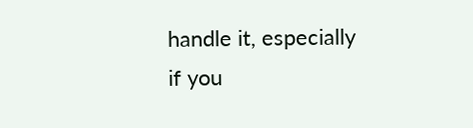handle it, especially if you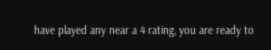have played any near a 4 rating, you are ready to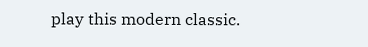play this modern classic.